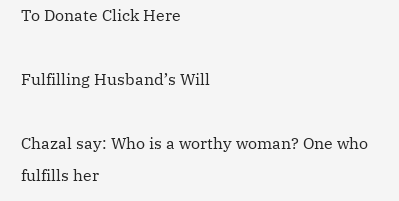To Donate Click Here

Fulfilling Husband’s Will

Chazal say: Who is a worthy woman? One who fulfills her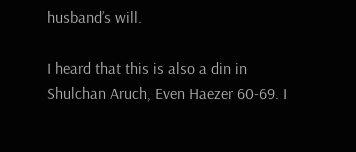husband’s will.

I heard that this is also a din in Shulchan Aruch, Even Haezer 60-69. I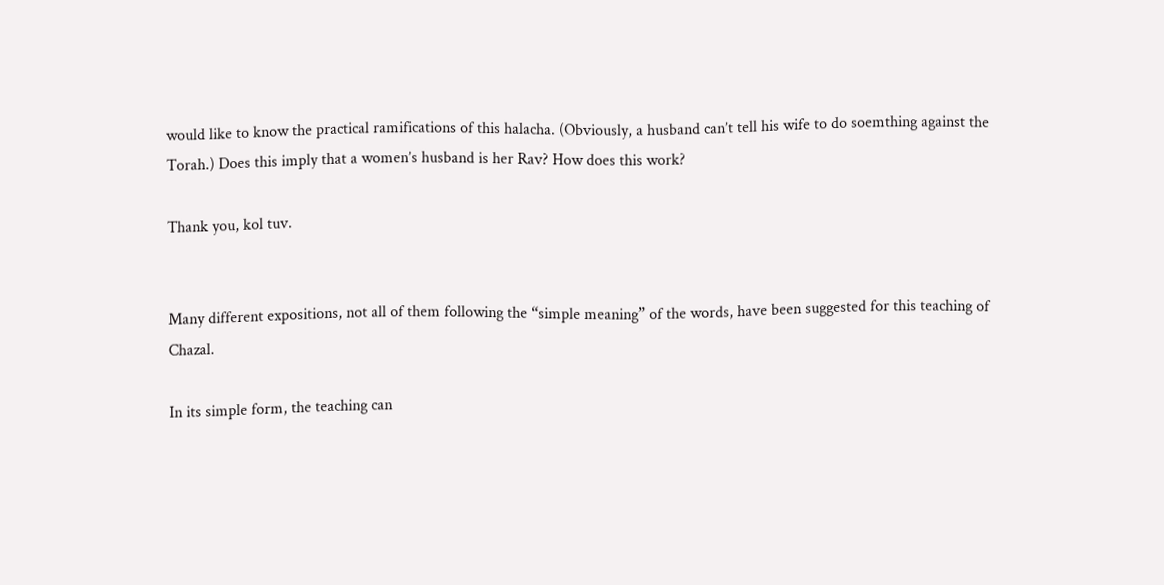would like to know the practical ramifications of this halacha. (Obviously, a husband can’t tell his wife to do soemthing against the Torah.) Does this imply that a women’s husband is her Rav? How does this work?

Thank you, kol tuv.


Many different expositions, not all of them following the “simple meaning” of the words, have been suggested for this teaching of Chazal.

In its simple form, the teaching can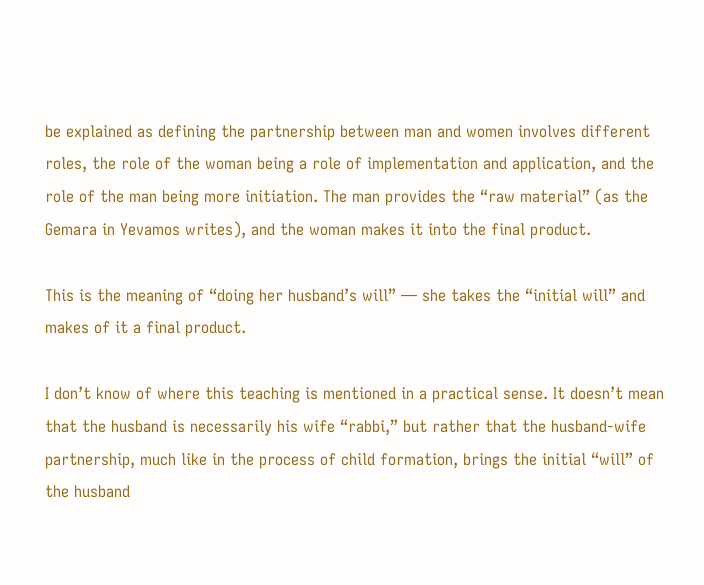be explained as defining the partnership between man and women involves different roles, the role of the woman being a role of implementation and application, and the role of the man being more initiation. The man provides the “raw material” (as the Gemara in Yevamos writes), and the woman makes it into the final product.

This is the meaning of “doing her husband’s will” — she takes the “initial will” and makes of it a final product.

I don’t know of where this teaching is mentioned in a practical sense. It doesn’t mean that the husband is necessarily his wife “rabbi,” but rather that the husband-wife partnership, much like in the process of child formation, brings the initial “will” of the husband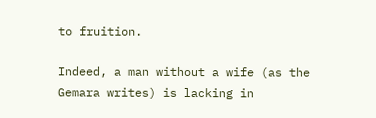to fruition.

Indeed, a man without a wife (as the Gemara writes) is lacking in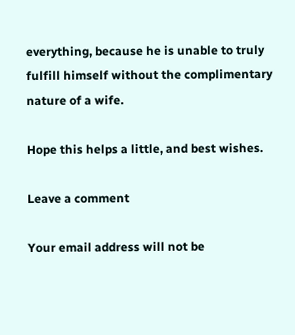everything, because he is unable to truly fulfill himself without the complimentary nature of a wife.

Hope this helps a little, and best wishes.

Leave a comment

Your email address will not be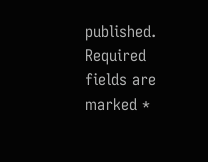published. Required fields are marked *